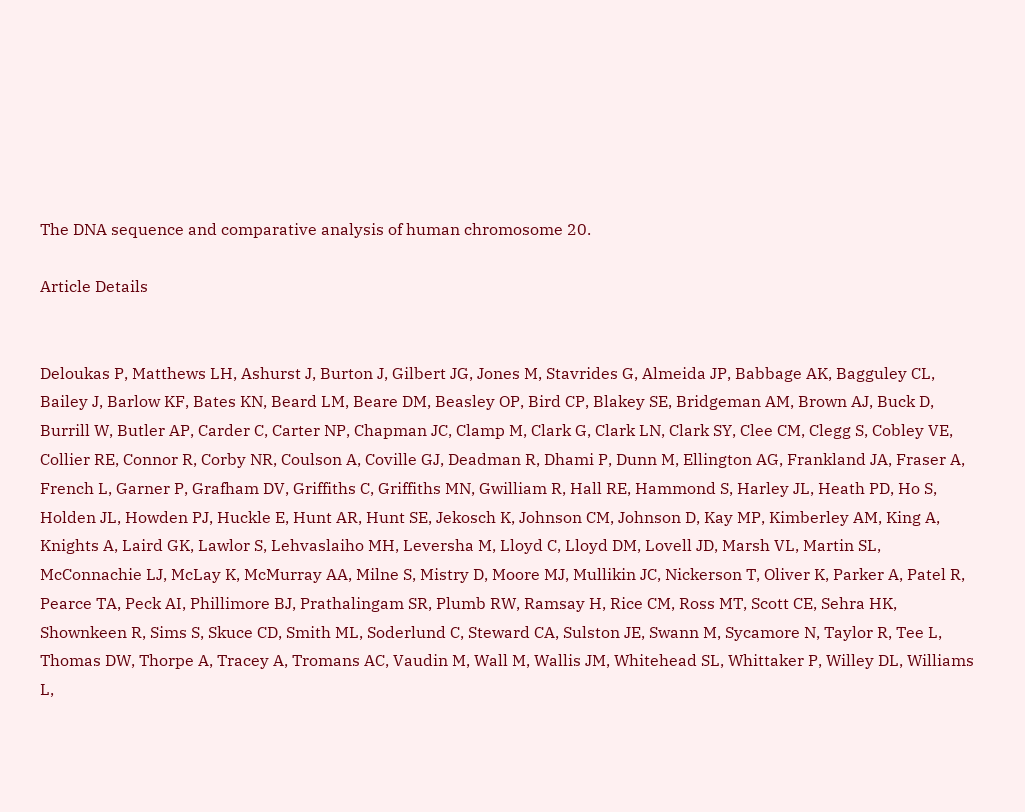The DNA sequence and comparative analysis of human chromosome 20.

Article Details


Deloukas P, Matthews LH, Ashurst J, Burton J, Gilbert JG, Jones M, Stavrides G, Almeida JP, Babbage AK, Bagguley CL, Bailey J, Barlow KF, Bates KN, Beard LM, Beare DM, Beasley OP, Bird CP, Blakey SE, Bridgeman AM, Brown AJ, Buck D, Burrill W, Butler AP, Carder C, Carter NP, Chapman JC, Clamp M, Clark G, Clark LN, Clark SY, Clee CM, Clegg S, Cobley VE, Collier RE, Connor R, Corby NR, Coulson A, Coville GJ, Deadman R, Dhami P, Dunn M, Ellington AG, Frankland JA, Fraser A, French L, Garner P, Grafham DV, Griffiths C, Griffiths MN, Gwilliam R, Hall RE, Hammond S, Harley JL, Heath PD, Ho S, Holden JL, Howden PJ, Huckle E, Hunt AR, Hunt SE, Jekosch K, Johnson CM, Johnson D, Kay MP, Kimberley AM, King A, Knights A, Laird GK, Lawlor S, Lehvaslaiho MH, Leversha M, Lloyd C, Lloyd DM, Lovell JD, Marsh VL, Martin SL, McConnachie LJ, McLay K, McMurray AA, Milne S, Mistry D, Moore MJ, Mullikin JC, Nickerson T, Oliver K, Parker A, Patel R, Pearce TA, Peck AI, Phillimore BJ, Prathalingam SR, Plumb RW, Ramsay H, Rice CM, Ross MT, Scott CE, Sehra HK, Shownkeen R, Sims S, Skuce CD, Smith ML, Soderlund C, Steward CA, Sulston JE, Swann M, Sycamore N, Taylor R, Tee L, Thomas DW, Thorpe A, Tracey A, Tromans AC, Vaudin M, Wall M, Wallis JM, Whitehead SL, Whittaker P, Willey DL, Williams L,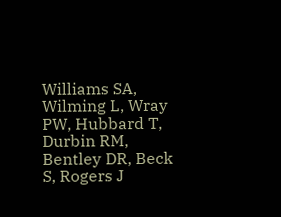Williams SA, Wilming L, Wray PW, Hubbard T, Durbin RM, Bentley DR, Beck S, Rogers J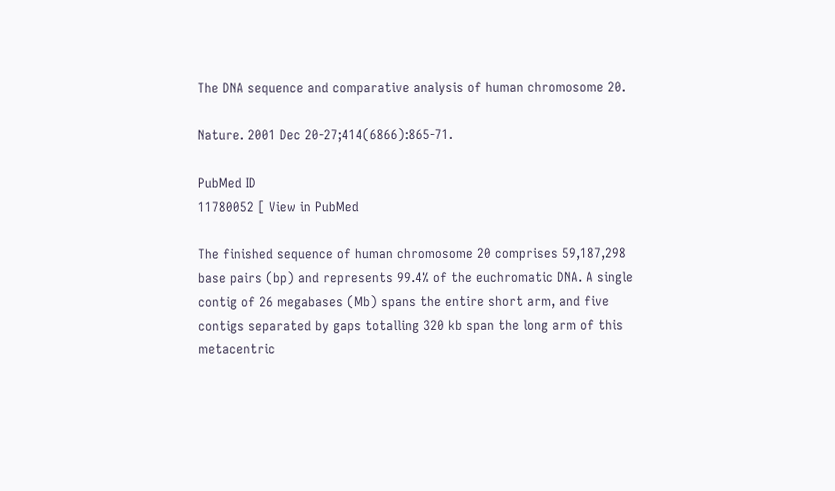The DNA sequence and comparative analysis of human chromosome 20.

Nature. 2001 Dec 20-27;414(6866):865-71.

PubMed ID
11780052 [ View in PubMed

The finished sequence of human chromosome 20 comprises 59,187,298 base pairs (bp) and represents 99.4% of the euchromatic DNA. A single contig of 26 megabases (Mb) spans the entire short arm, and five contigs separated by gaps totalling 320 kb span the long arm of this metacentric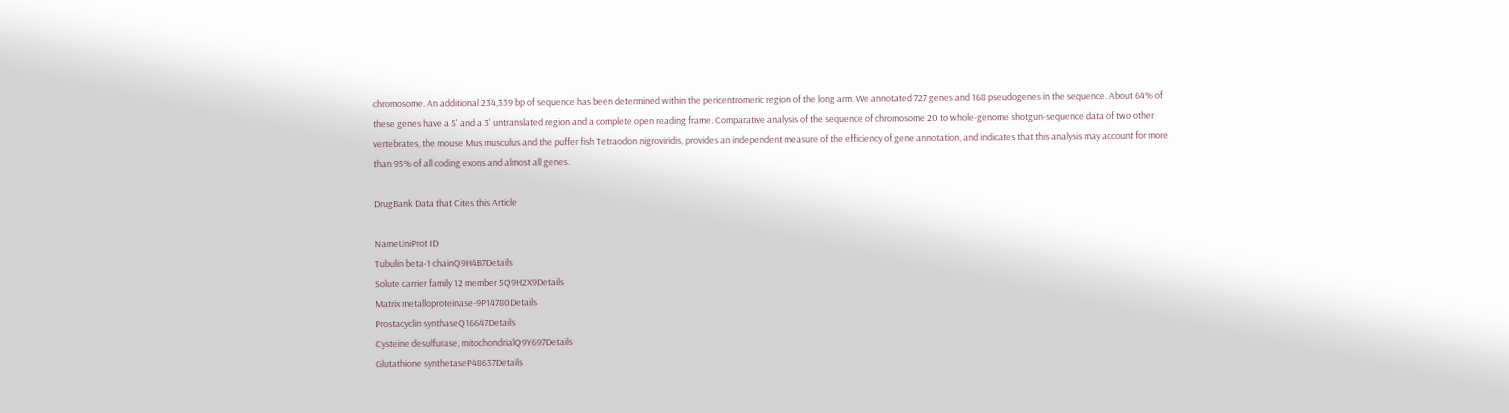chromosome. An additional 234,339 bp of sequence has been determined within the pericentromeric region of the long arm. We annotated 727 genes and 168 pseudogenes in the sequence. About 64% of these genes have a 5' and a 3' untranslated region and a complete open reading frame. Comparative analysis of the sequence of chromosome 20 to whole-genome shotgun-sequence data of two other vertebrates, the mouse Mus musculus and the puffer fish Tetraodon nigroviridis, provides an independent measure of the efficiency of gene annotation, and indicates that this analysis may account for more than 95% of all coding exons and almost all genes.

DrugBank Data that Cites this Article

NameUniProt ID
Tubulin beta-1 chainQ9H4B7Details
Solute carrier family 12 member 5Q9H2X9Details
Matrix metalloproteinase-9P14780Details
Prostacyclin synthaseQ16647Details
Cysteine desulfurase, mitochondrialQ9Y697Details
Glutathione synthetaseP48637Details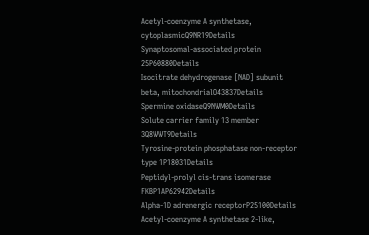Acetyl-coenzyme A synthetase, cytoplasmicQ9NR19Details
Synaptosomal-associated protein 25P60880Details
Isocitrate dehydrogenase [NAD] subunit beta, mitochondrialO43837Details
Spermine oxidaseQ9NWM0Details
Solute carrier family 13 member 3Q8WWT9Details
Tyrosine-protein phosphatase non-receptor type 1P18031Details
Peptidyl-prolyl cis-trans isomerase FKBP1AP62942Details
Alpha-1D adrenergic receptorP25100Details
Acetyl-coenzyme A synthetase 2-like,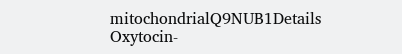mitochondrialQ9NUB1Details
Oxytocin-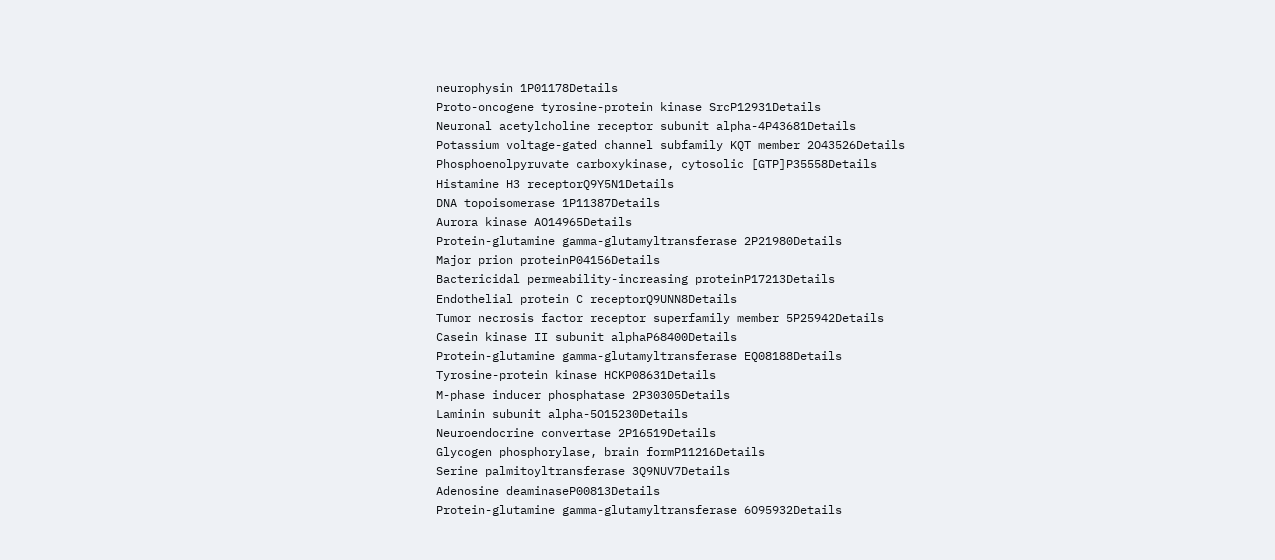neurophysin 1P01178Details
Proto-oncogene tyrosine-protein kinase SrcP12931Details
Neuronal acetylcholine receptor subunit alpha-4P43681Details
Potassium voltage-gated channel subfamily KQT member 2O43526Details
Phosphoenolpyruvate carboxykinase, cytosolic [GTP]P35558Details
Histamine H3 receptorQ9Y5N1Details
DNA topoisomerase 1P11387Details
Aurora kinase AO14965Details
Protein-glutamine gamma-glutamyltransferase 2P21980Details
Major prion proteinP04156Details
Bactericidal permeability-increasing proteinP17213Details
Endothelial protein C receptorQ9UNN8Details
Tumor necrosis factor receptor superfamily member 5P25942Details
Casein kinase II subunit alphaP68400Details
Protein-glutamine gamma-glutamyltransferase EQ08188Details
Tyrosine-protein kinase HCKP08631Details
M-phase inducer phosphatase 2P30305Details
Laminin subunit alpha-5O15230Details
Neuroendocrine convertase 2P16519Details
Glycogen phosphorylase, brain formP11216Details
Serine palmitoyltransferase 3Q9NUV7Details
Adenosine deaminaseP00813Details
Protein-glutamine gamma-glutamyltransferase 6O95932Details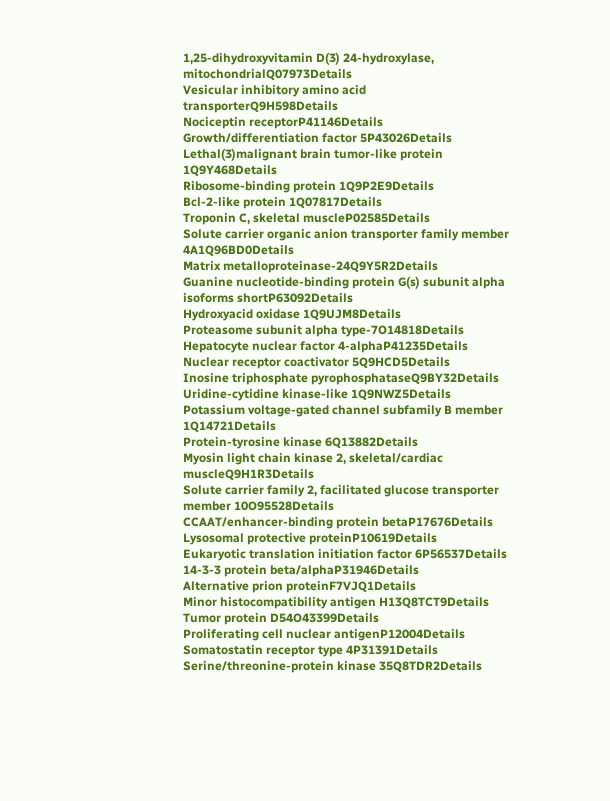1,25-dihydroxyvitamin D(3) 24-hydroxylase, mitochondrialQ07973Details
Vesicular inhibitory amino acid transporterQ9H598Details
Nociceptin receptorP41146Details
Growth/differentiation factor 5P43026Details
Lethal(3)malignant brain tumor-like protein 1Q9Y468Details
Ribosome-binding protein 1Q9P2E9Details
Bcl-2-like protein 1Q07817Details
Troponin C, skeletal muscleP02585Details
Solute carrier organic anion transporter family member 4A1Q96BD0Details
Matrix metalloproteinase-24Q9Y5R2Details
Guanine nucleotide-binding protein G(s) subunit alpha isoforms shortP63092Details
Hydroxyacid oxidase 1Q9UJM8Details
Proteasome subunit alpha type-7O14818Details
Hepatocyte nuclear factor 4-alphaP41235Details
Nuclear receptor coactivator 5Q9HCD5Details
Inosine triphosphate pyrophosphataseQ9BY32Details
Uridine-cytidine kinase-like 1Q9NWZ5Details
Potassium voltage-gated channel subfamily B member 1Q14721Details
Protein-tyrosine kinase 6Q13882Details
Myosin light chain kinase 2, skeletal/cardiac muscleQ9H1R3Details
Solute carrier family 2, facilitated glucose transporter member 10O95528Details
CCAAT/enhancer-binding protein betaP17676Details
Lysosomal protective proteinP10619Details
Eukaryotic translation initiation factor 6P56537Details
14-3-3 protein beta/alphaP31946Details
Alternative prion proteinF7VJQ1Details
Minor histocompatibility antigen H13Q8TCT9Details
Tumor protein D54O43399Details
Proliferating cell nuclear antigenP12004Details
Somatostatin receptor type 4P31391Details
Serine/threonine-protein kinase 35Q8TDR2Details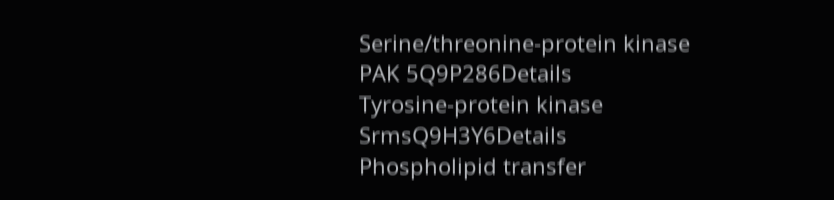Serine/threonine-protein kinase PAK 5Q9P286Details
Tyrosine-protein kinase SrmsQ9H3Y6Details
Phospholipid transfer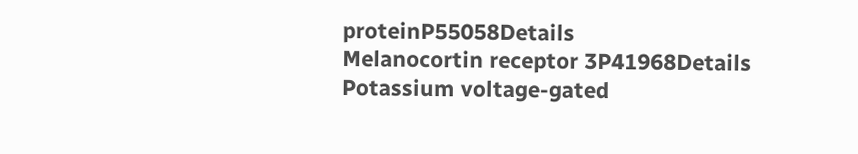proteinP55058Details
Melanocortin receptor 3P41968Details
Potassium voltage-gated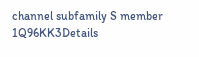channel subfamily S member 1Q96KK3Details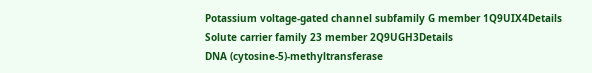Potassium voltage-gated channel subfamily G member 1Q9UIX4Details
Solute carrier family 23 member 2Q9UGH3Details
DNA (cytosine-5)-methyltransferase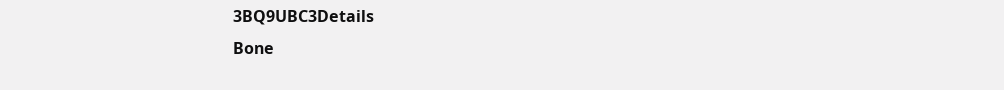3BQ9UBC3Details
Bone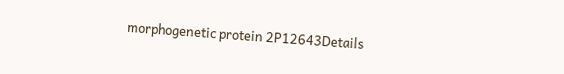morphogenetic protein 2P12643Details